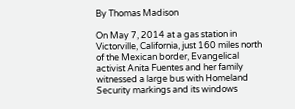By Thomas Madison

On May 7, 2014 at a gas station in Victorville, California, just 160 miles north of the Mexican border, Evangelical activist Anita Fuentes and her family witnessed a large bus with Homeland Security markings and its windows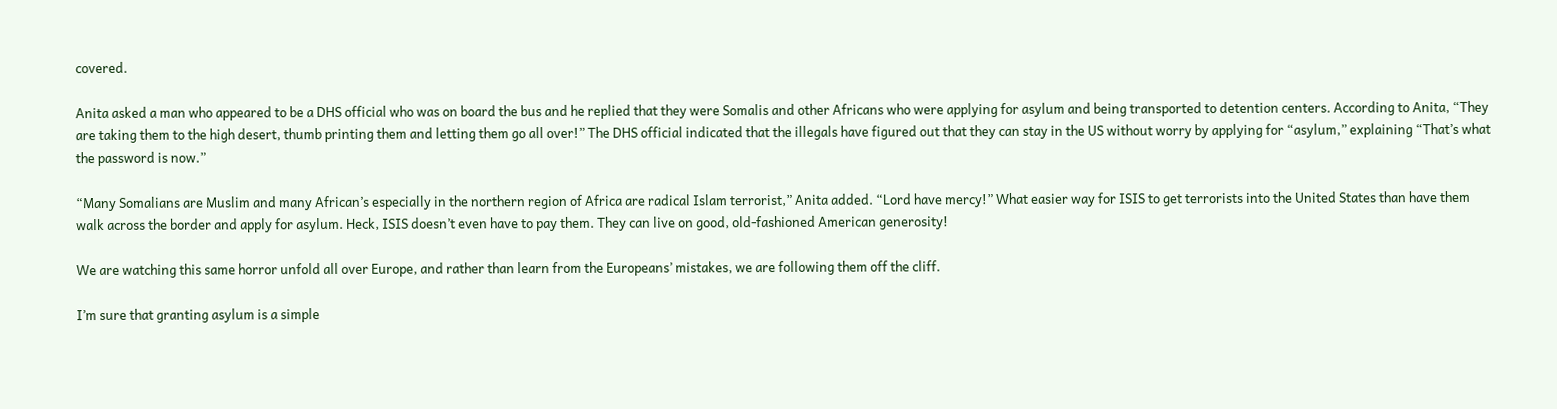covered.

Anita asked a man who appeared to be a DHS official who was on board the bus and he replied that they were Somalis and other Africans who were applying for asylum and being transported to detention centers. According to Anita, “They are taking them to the high desert, thumb printing them and letting them go all over!” The DHS official indicated that the illegals have figured out that they can stay in the US without worry by applying for “asylum,” explaining “That’s what the password is now.”

“Many Somalians are Muslim and many African’s especially in the northern region of Africa are radical Islam terrorist,” Anita added. “Lord have mercy!” What easier way for ISIS to get terrorists into the United States than have them walk across the border and apply for asylum. Heck, ISIS doesn’t even have to pay them. They can live on good, old-fashioned American generosity!

We are watching this same horror unfold all over Europe, and rather than learn from the Europeans’ mistakes, we are following them off the cliff.

I’m sure that granting asylum is a simple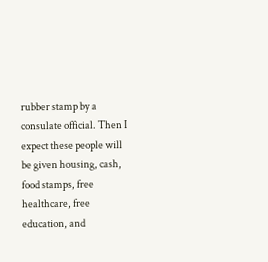rubber stamp by a consulate official. Then I expect these people will be given housing, cash, food stamps, free healthcare, free education, and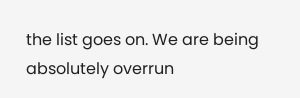the list goes on. We are being absolutely overrun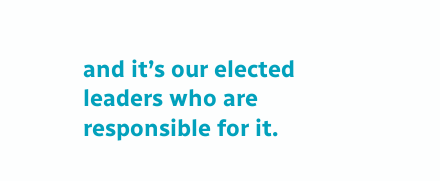and it’s our elected leaders who are responsible for it.